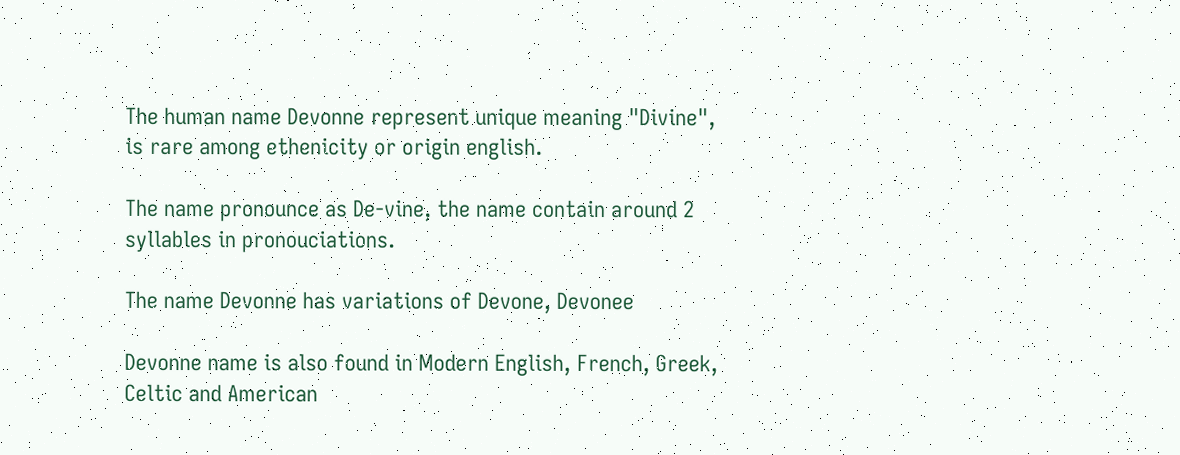The human name Devonne represent unique meaning "Divine", is rare among ethenicity or origin english.

The name pronounce as De-vine, the name contain around 2 syllables in pronouciations.

The name Devonne has variations of Devone, Devonee

Devonne name is also found in Modern English, French, Greek, Celtic and American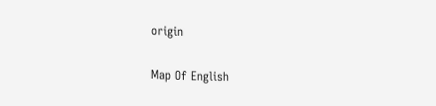origin

Map Of English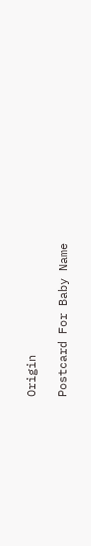Origin

Postcard For Baby Name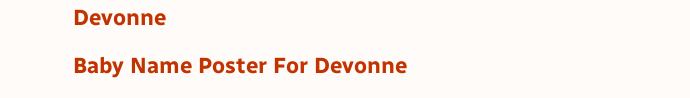Devonne

Baby Name Poster For Devonne